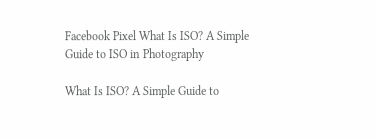Facebook Pixel What Is ISO? A Simple Guide to ISO in Photography

What Is ISO? A Simple Guide to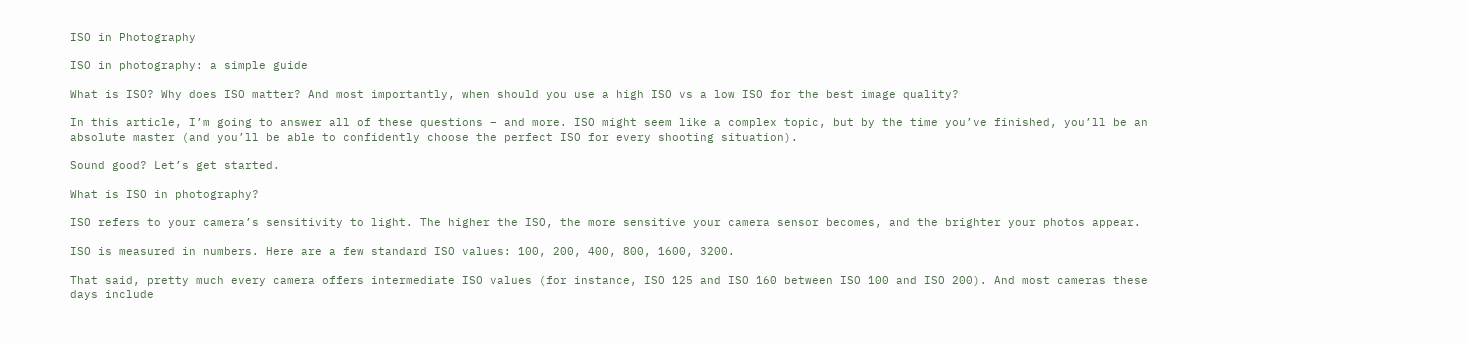ISO in Photography

ISO in photography: a simple guide

What is ISO? Why does ISO matter? And most importantly, when should you use a high ISO vs a low ISO for the best image quality?

In this article, I’m going to answer all of these questions – and more. ISO might seem like a complex topic, but by the time you’ve finished, you’ll be an absolute master (and you’ll be able to confidently choose the perfect ISO for every shooting situation).

Sound good? Let’s get started.

What is ISO in photography?

ISO refers to your camera’s sensitivity to light. The higher the ISO, the more sensitive your camera sensor becomes, and the brighter your photos appear.

ISO is measured in numbers. Here are a few standard ISO values: 100, 200, 400, 800, 1600, 3200.

That said, pretty much every camera offers intermediate ISO values (for instance, ISO 125 and ISO 160 between ISO 100 and ISO 200). And most cameras these days include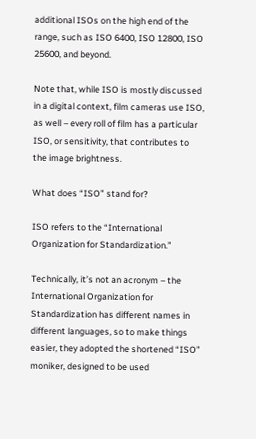additional ISOs on the high end of the range, such as ISO 6400, ISO 12800, ISO 25600, and beyond.

Note that, while ISO is mostly discussed in a digital context, film cameras use ISO, as well – every roll of film has a particular ISO, or sensitivity, that contributes to the image brightness.

What does “ISO” stand for?

ISO refers to the “International Organization for Standardization.”

Technically, it’s not an acronym – the International Organization for Standardization has different names in different languages, so to make things easier, they adopted the shortened “ISO” moniker, designed to be used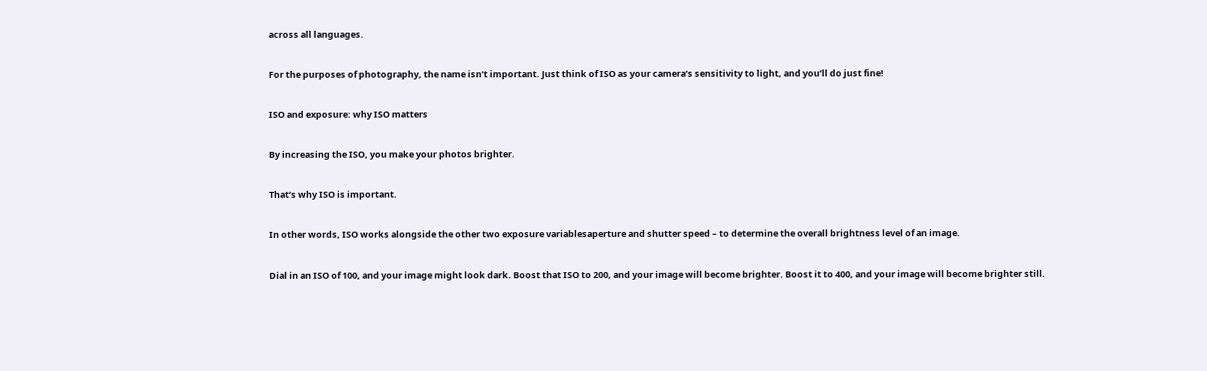across all languages.

For the purposes of photography, the name isn’t important. Just think of ISO as your camera’s sensitivity to light, and you’ll do just fine!

ISO and exposure: why ISO matters

By increasing the ISO, you make your photos brighter.

That’s why ISO is important.

In other words, ISO works alongside the other two exposure variablesaperture and shutter speed – to determine the overall brightness level of an image.

Dial in an ISO of 100, and your image might look dark. Boost that ISO to 200, and your image will become brighter. Boost it to 400, and your image will become brighter still.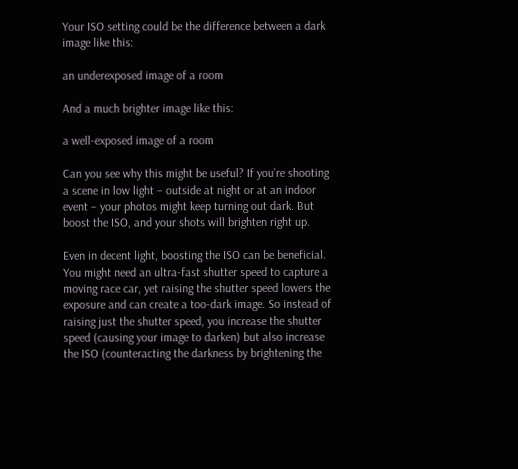Your ISO setting could be the difference between a dark image like this:

an underexposed image of a room

And a much brighter image like this:

a well-exposed image of a room

Can you see why this might be useful? If you’re shooting a scene in low light – outside at night or at an indoor event – your photos might keep turning out dark. But boost the ISO, and your shots will brighten right up.

Even in decent light, boosting the ISO can be beneficial. You might need an ultra-fast shutter speed to capture a moving race car, yet raising the shutter speed lowers the exposure and can create a too-dark image. So instead of raising just the shutter speed, you increase the shutter speed (causing your image to darken) but also increase the ISO (counteracting the darkness by brightening the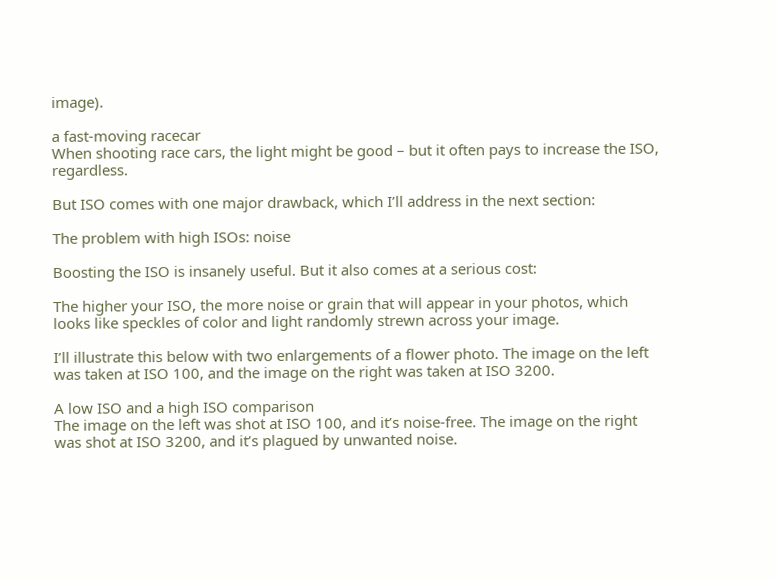image).

a fast-moving racecar
When shooting race cars, the light might be good – but it often pays to increase the ISO, regardless.

But ISO comes with one major drawback, which I’ll address in the next section:

The problem with high ISOs: noise

Boosting the ISO is insanely useful. But it also comes at a serious cost:

The higher your ISO, the more noise or grain that will appear in your photos, which looks like speckles of color and light randomly strewn across your image.

I’ll illustrate this below with two enlargements of a flower photo. The image on the left was taken at ISO 100, and the image on the right was taken at ISO 3200.

A low ISO and a high ISO comparison
The image on the left was shot at ISO 100, and it’s noise-free. The image on the right was shot at ISO 3200, and it’s plagued by unwanted noise.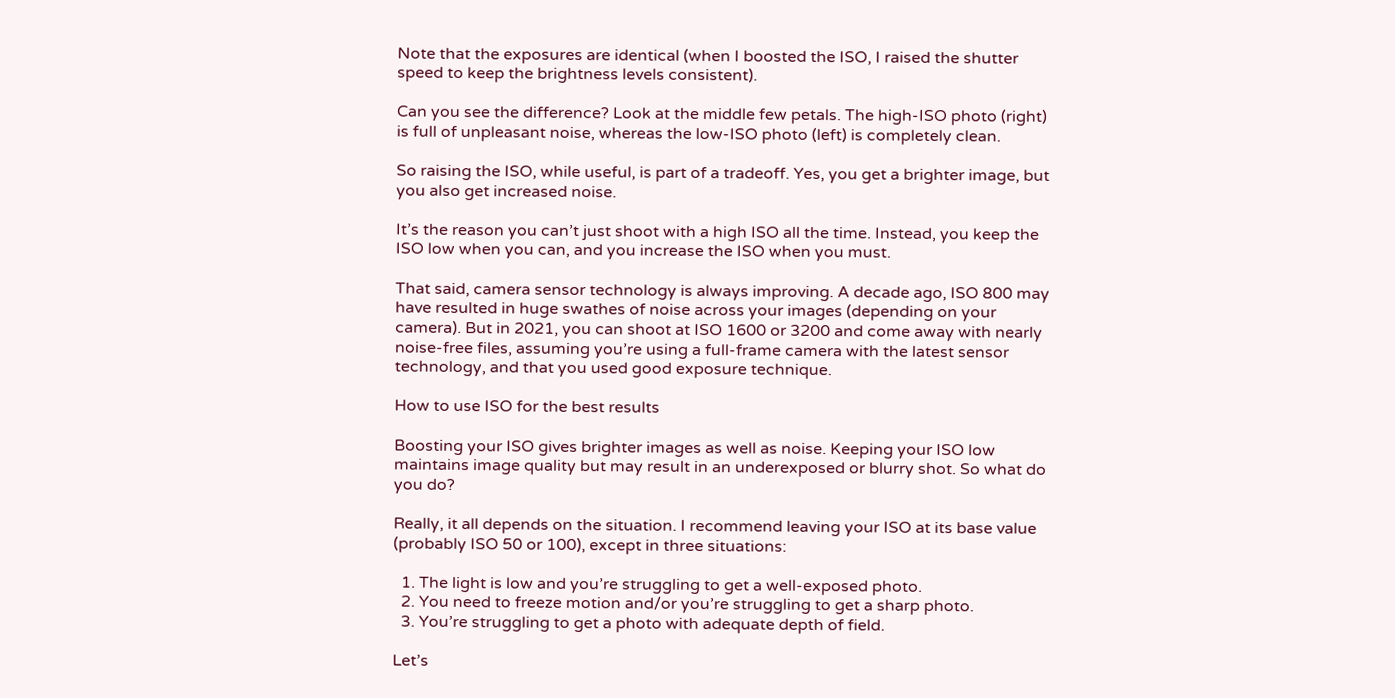Note that the exposures are identical (when I boosted the ISO, I raised the shutter speed to keep the brightness levels consistent).

Can you see the difference? Look at the middle few petals. The high-ISO photo (right) is full of unpleasant noise, whereas the low-ISO photo (left) is completely clean.

So raising the ISO, while useful, is part of a tradeoff. Yes, you get a brighter image, but you also get increased noise.

It’s the reason you can’t just shoot with a high ISO all the time. Instead, you keep the ISO low when you can, and you increase the ISO when you must.

That said, camera sensor technology is always improving. A decade ago, ISO 800 may have resulted in huge swathes of noise across your images (depending on your camera). But in 2021, you can shoot at ISO 1600 or 3200 and come away with nearly noise-free files, assuming you’re using a full-frame camera with the latest sensor technology, and that you used good exposure technique.

How to use ISO for the best results

Boosting your ISO gives brighter images as well as noise. Keeping your ISO low maintains image quality but may result in an underexposed or blurry shot. So what do you do?

Really, it all depends on the situation. I recommend leaving your ISO at its base value (probably ISO 50 or 100), except in three situations:

  1. The light is low and you’re struggling to get a well-exposed photo.
  2. You need to freeze motion and/or you’re struggling to get a sharp photo.
  3. You’re struggling to get a photo with adequate depth of field.

Let’s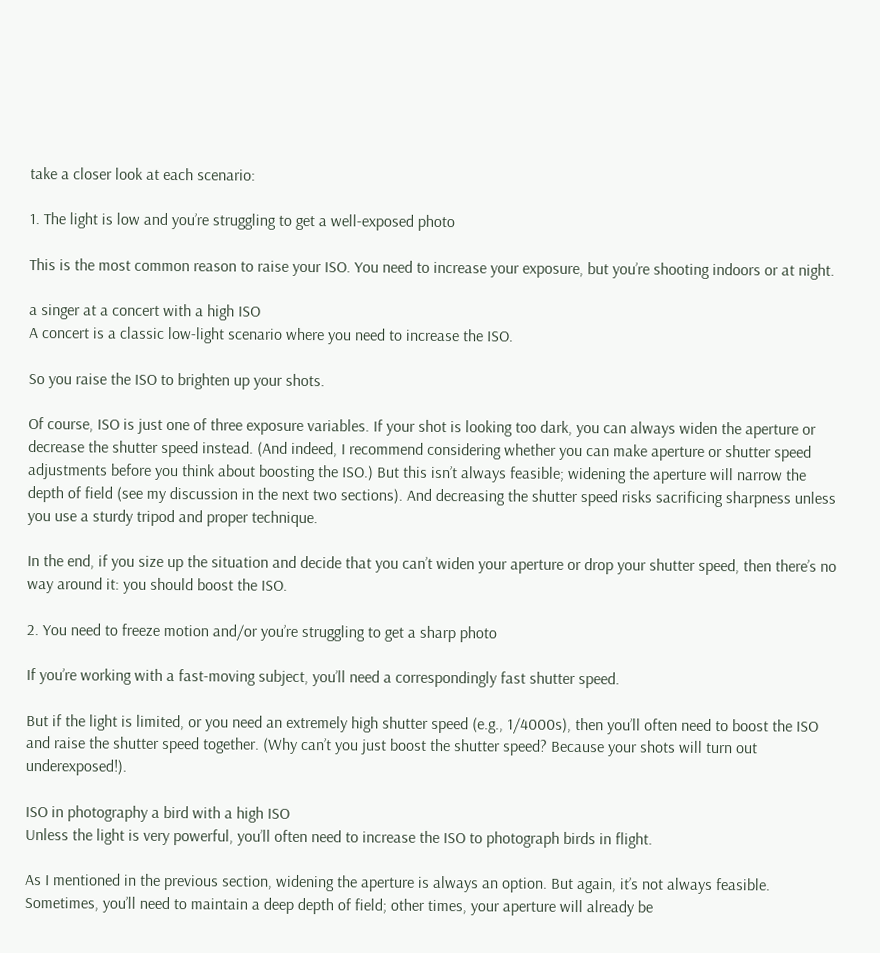take a closer look at each scenario:

1. The light is low and you’re struggling to get a well-exposed photo

This is the most common reason to raise your ISO. You need to increase your exposure, but you’re shooting indoors or at night.

a singer at a concert with a high ISO
A concert is a classic low-light scenario where you need to increase the ISO.

So you raise the ISO to brighten up your shots.

Of course, ISO is just one of three exposure variables. If your shot is looking too dark, you can always widen the aperture or decrease the shutter speed instead. (And indeed, I recommend considering whether you can make aperture or shutter speed adjustments before you think about boosting the ISO.) But this isn’t always feasible; widening the aperture will narrow the depth of field (see my discussion in the next two sections). And decreasing the shutter speed risks sacrificing sharpness unless you use a sturdy tripod and proper technique.

In the end, if you size up the situation and decide that you can’t widen your aperture or drop your shutter speed, then there’s no way around it: you should boost the ISO.

2. You need to freeze motion and/or you’re struggling to get a sharp photo

If you’re working with a fast-moving subject, you’ll need a correspondingly fast shutter speed.

But if the light is limited, or you need an extremely high shutter speed (e.g., 1/4000s), then you’ll often need to boost the ISO and raise the shutter speed together. (Why can’t you just boost the shutter speed? Because your shots will turn out underexposed!).

ISO in photography a bird with a high ISO
Unless the light is very powerful, you’ll often need to increase the ISO to photograph birds in flight.

As I mentioned in the previous section, widening the aperture is always an option. But again, it’s not always feasible. Sometimes, you’ll need to maintain a deep depth of field; other times, your aperture will already be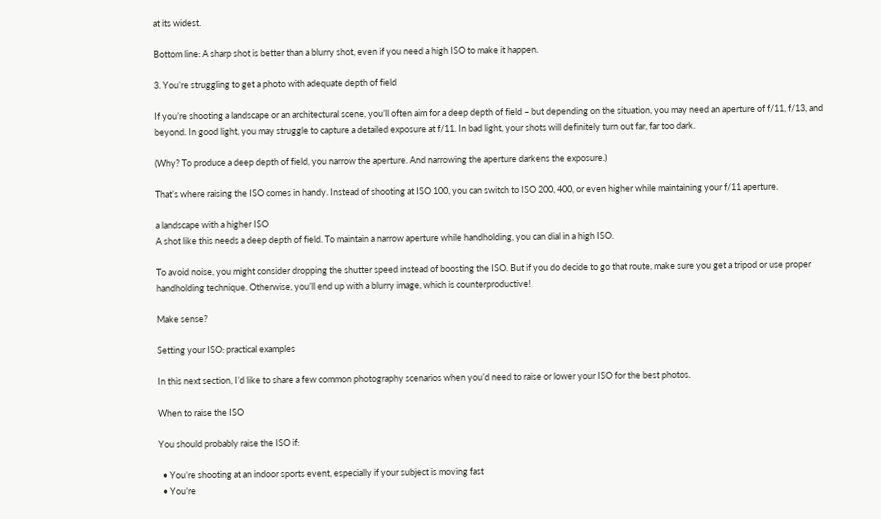at its widest.

Bottom line: A sharp shot is better than a blurry shot, even if you need a high ISO to make it happen.

3. You’re struggling to get a photo with adequate depth of field

If you’re shooting a landscape or an architectural scene, you’ll often aim for a deep depth of field – but depending on the situation, you may need an aperture of f/11, f/13, and beyond. In good light, you may struggle to capture a detailed exposure at f/11. In bad light, your shots will definitely turn out far, far too dark.

(Why? To produce a deep depth of field, you narrow the aperture. And narrowing the aperture darkens the exposure.)

That’s where raising the ISO comes in handy. Instead of shooting at ISO 100, you can switch to ISO 200, 400, or even higher while maintaining your f/11 aperture.

a landscape with a higher ISO
A shot like this needs a deep depth of field. To maintain a narrow aperture while handholding, you can dial in a high ISO.

To avoid noise, you might consider dropping the shutter speed instead of boosting the ISO. But if you do decide to go that route, make sure you get a tripod or use proper handholding technique. Otherwise, you’ll end up with a blurry image, which is counterproductive!

Make sense?

Setting your ISO: practical examples

In this next section, I’d like to share a few common photography scenarios when you’d need to raise or lower your ISO for the best photos.

When to raise the ISO

You should probably raise the ISO if:

  • You’re shooting at an indoor sports event, especially if your subject is moving fast
  • You’re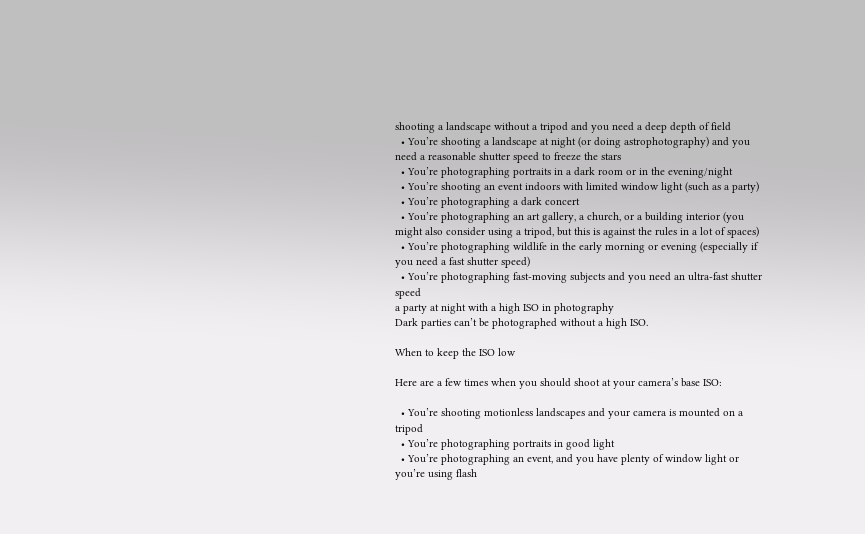shooting a landscape without a tripod and you need a deep depth of field
  • You’re shooting a landscape at night (or doing astrophotography) and you need a reasonable shutter speed to freeze the stars
  • You’re photographing portraits in a dark room or in the evening/night
  • You’re shooting an event indoors with limited window light (such as a party)
  • You’re photographing a dark concert
  • You’re photographing an art gallery, a church, or a building interior (you might also consider using a tripod, but this is against the rules in a lot of spaces)
  • You’re photographing wildlife in the early morning or evening (especially if you need a fast shutter speed)
  • You’re photographing fast-moving subjects and you need an ultra-fast shutter speed
a party at night with a high ISO in photography
Dark parties can’t be photographed without a high ISO.

When to keep the ISO low

Here are a few times when you should shoot at your camera’s base ISO:

  • You’re shooting motionless landscapes and your camera is mounted on a tripod
  • You’re photographing portraits in good light
  • You’re photographing an event, and you have plenty of window light or you’re using flash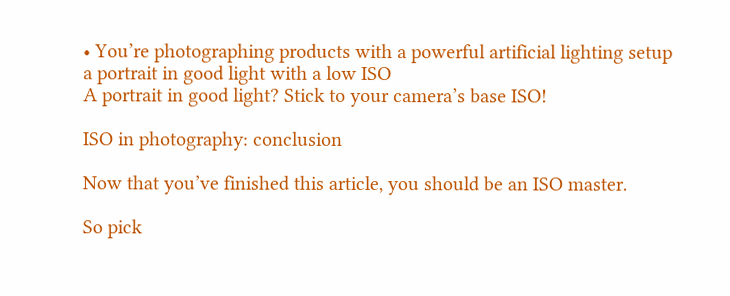• You’re photographing products with a powerful artificial lighting setup
a portrait in good light with a low ISO
A portrait in good light? Stick to your camera’s base ISO!

ISO in photography: conclusion

Now that you’ve finished this article, you should be an ISO master.

So pick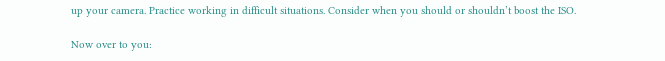up your camera. Practice working in difficult situations. Consider when you should or shouldn’t boost the ISO.

Now over to you: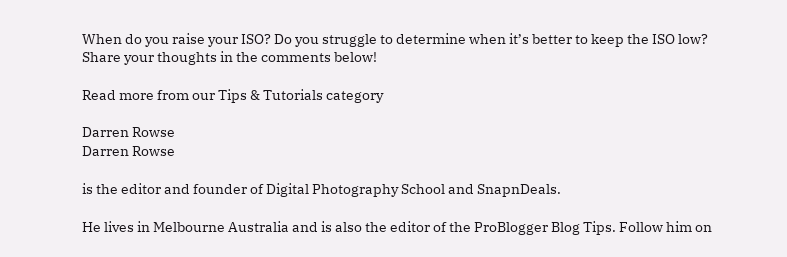When do you raise your ISO? Do you struggle to determine when it’s better to keep the ISO low? Share your thoughts in the comments below!

Read more from our Tips & Tutorials category

Darren Rowse
Darren Rowse

is the editor and founder of Digital Photography School and SnapnDeals.

He lives in Melbourne Australia and is also the editor of the ProBlogger Blog Tips. Follow him on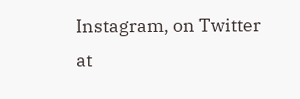Instagram, on Twitter at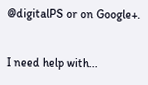@digitalPS or on Google+.

I need help with...